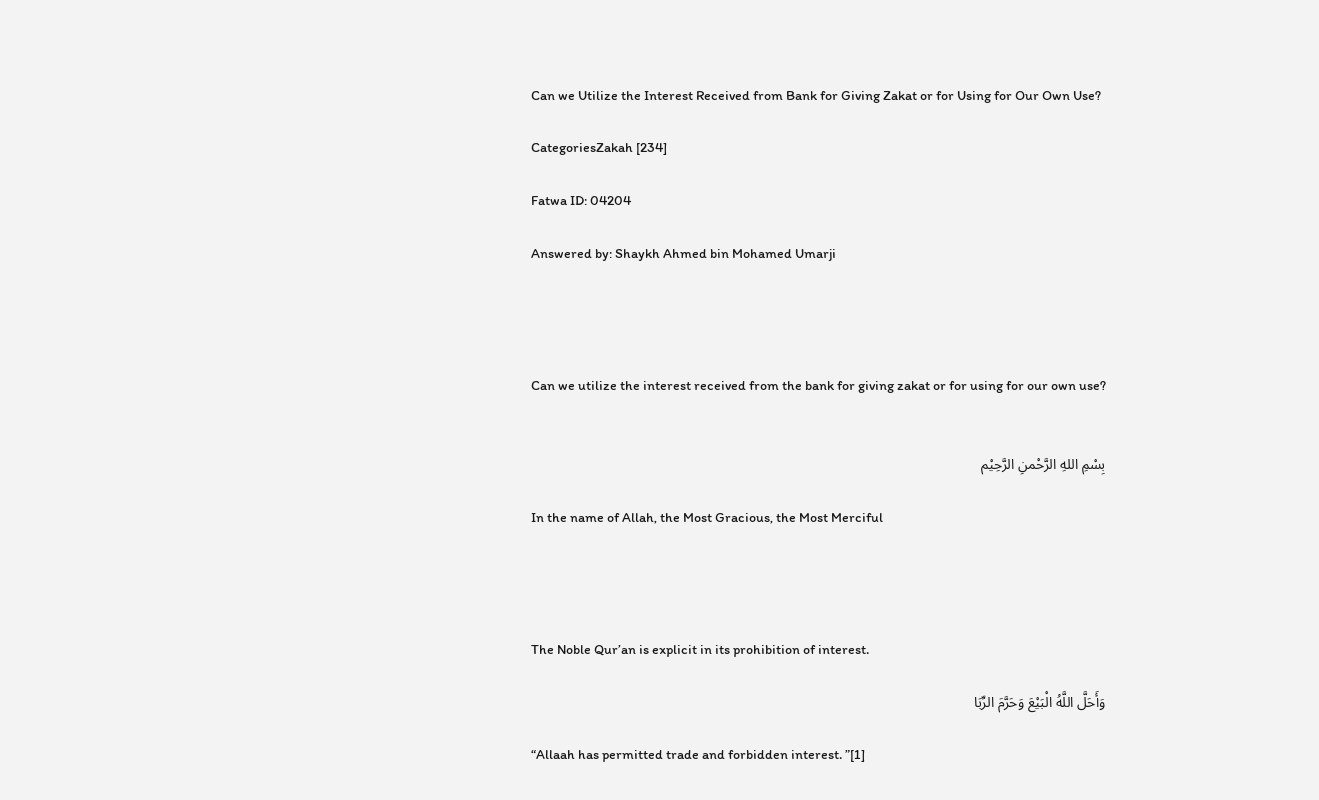Can we Utilize the Interest Received from Bank for Giving Zakat or for Using for Our Own Use?

CategoriesZakah [234]

Fatwa ID: 04204

Answered by: Shaykh Ahmed bin Mohamed Umarji




Can we utilize the interest received from the bank for giving zakat or for using for our own use?


بِسْمِ اللهِ الرَّحْمنِ الرَّحِيْم

In the name of Allah, the Most Gracious, the Most Merciful




The Noble Qur’an is explicit in its prohibition of interest.

وَأَحَلَّ اللَّهُ الْبَيْعَ وَحَرَّمَ الرِّبَا

“Allaah has permitted trade and forbidden interest. ”[1]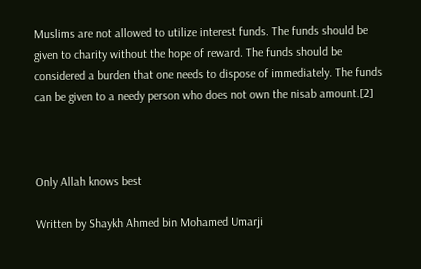Muslims are not allowed to utilize interest funds. The funds should be given to charity without the hope of reward. The funds should be considered a burden that one needs to dispose of immediately. The funds can be given to a needy person who does not own the nisab amount.[2]



Only Allah knows best

Written by Shaykh Ahmed bin Mohamed Umarji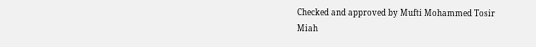Checked and approved by Mufti Mohammed Tosir Miah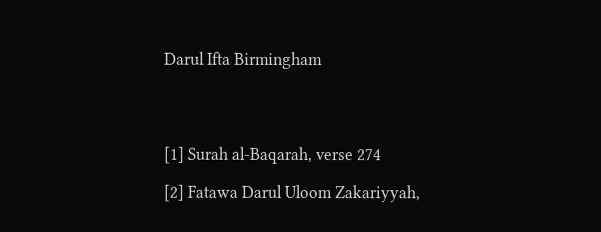Darul Ifta Birmingham




[1] Surah al-Baqarah, verse 274

[2] Fatawa Darul Uloom Zakariyyah,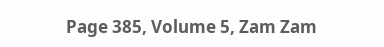Page 385, Volume 5, Zam Zam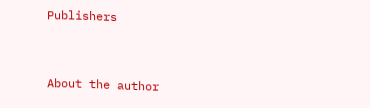Publishers


About the author